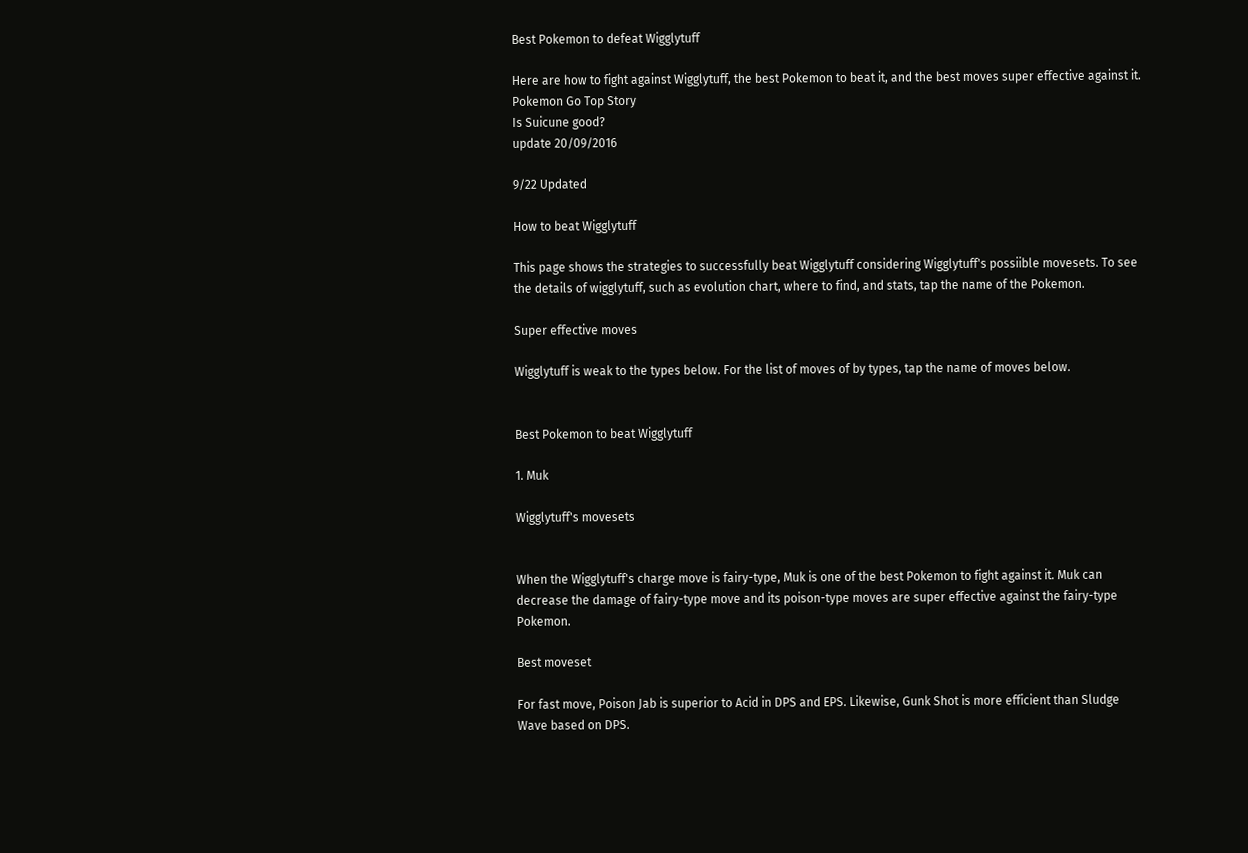Best Pokemon to defeat Wigglytuff

Here are how to fight against Wigglytuff, the best Pokemon to beat it, and the best moves super effective against it.
Pokemon Go Top Story
Is Suicune good?
update 20/09/2016

9/22 Updated

How to beat Wigglytuff

This page shows the strategies to successfully beat Wigglytuff considering Wigglytuff's possiible movesets. To see the details of wigglytuff, such as evolution chart, where to find, and stats, tap the name of the Pokemon.

Super effective moves

Wigglytuff is weak to the types below. For the list of moves of by types, tap the name of moves below.


Best Pokemon to beat Wigglytuff

1. Muk

Wigglytuff's movesets


When the Wigglytuff's charge move is fairy-type, Muk is one of the best Pokemon to fight against it. Muk can decrease the damage of fairy-type move and its poison-type moves are super effective against the fairy-type Pokemon.

Best moveset

For fast move, Poison Jab is superior to Acid in DPS and EPS. Likewise, Gunk Shot is more efficient than Sludge Wave based on DPS.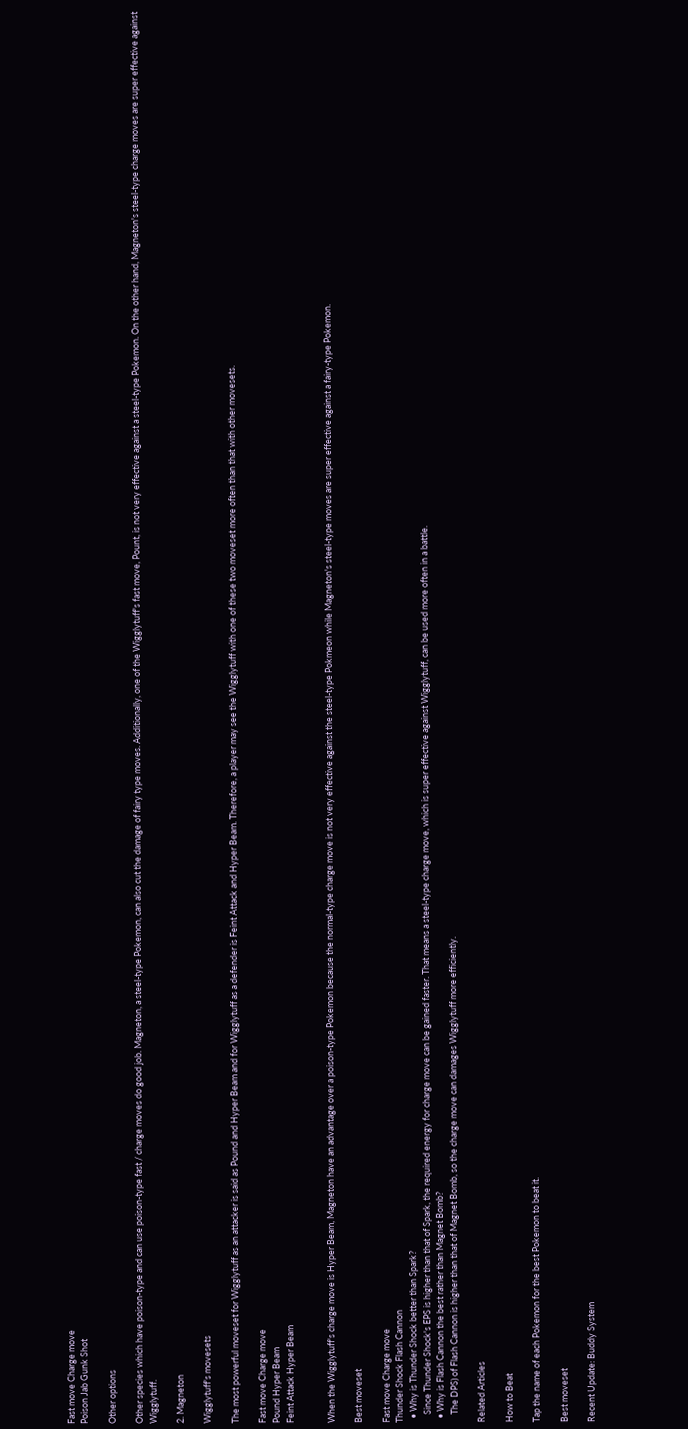Fast move Charge move
Poison Jab Gunk Shot

Other options

Other species which have poison-type and can use poison-type fast / charge moves do good job. Magneton, a steel-type Pokemon, can also cut the damage of fairy type moves. Additionally, one of the Wigglytuff's fast move, Pount, is not very effective against a steel-type Pokemon. On the other hand, Magneton's steel-type charge moves are super effective against Wigglytuff.

2. Magneton

Wigglytuff's movesets

The most powerful moveset for Wigglytuff as an attacker is said as Pound and Hyper Beam and for Wigglytuff as a defender is Feint Attack and Hyper Beam. Therefore, a player may see the Wigglytuff with one of these two moveset more often than that with other movesets.

Fast move Charge move
Pound Hyper Beam
Feint Attack Hyper Beam


When the Wigglytuff's charge move is Hyper Beam, Magneton have an advantage over a poison-type Pokemon because the normal-type charge move is not very effective against the steel-type Pokmeon while Magneton's steel-type moves are super effective against a fairy-type Pokemon.

Best moveset

Fast move Charge move
Thunder Shock Flash Cannon
  • Why is Thunder Shock better than Spark?
    Since Thunder Shock's EPS is higher than that of Spark, the required energy for charge move can be gained faster. That means a steel-type charge move, which is super effective against Wigglytuff, can be used more often in a battle.
  • Why is Flash Cannon the best rather than Magnet Bomb?
    The DPS) of Flash Cannon is higher than that of Magnet Bomb, so the charge move can damages Wigglytuff more efficiently.

Related Articles

How to Beat

Tap the name of each Pokemon for the best Pokemon to beat it.

Best moveset

Recent Update: Buddy System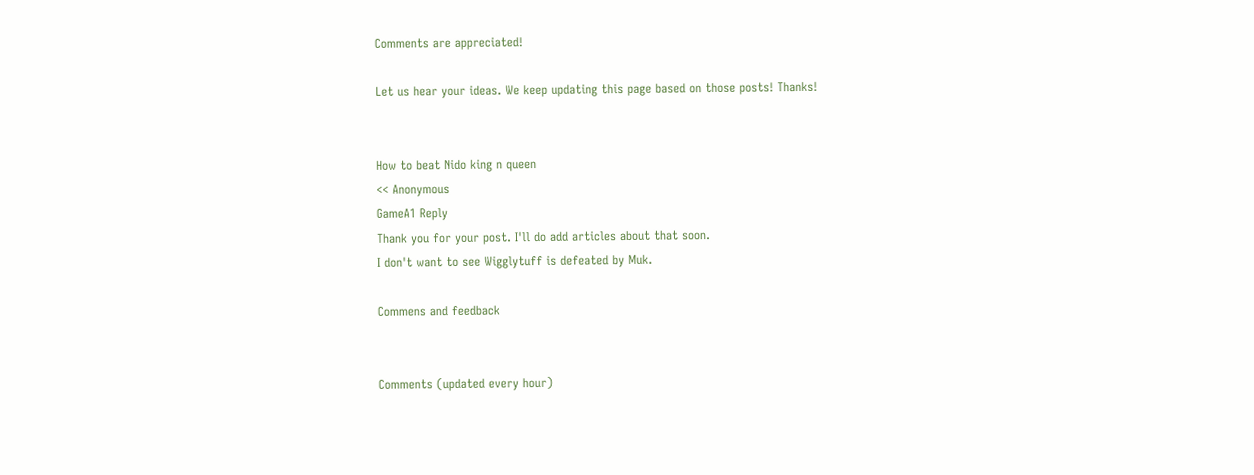Comments are appreciated!

Let us hear your ideas. We keep updating this page based on those posts! Thanks!


How to beat Nido king n queen
<< Anonymous
GameA1 Reply
Thank you for your post. I'll do add articles about that soon.
I don't want to see Wigglytuff is defeated by Muk.

Commens and feedback


Comments (updated every hour)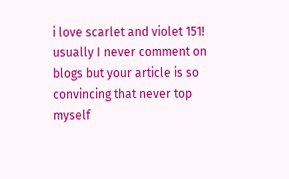i love scarlet and violet 151!
usually I never comment on blogs but your article is so convincing that never top myself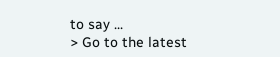to say ...
> Go to the latest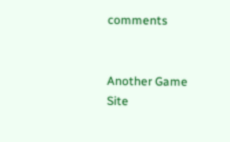comments


Another Game Site